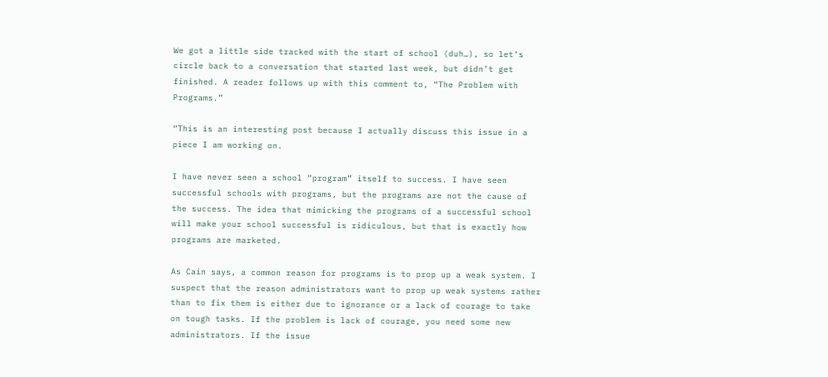We got a little side tracked with the start of school (duh…), so let’s circle back to a conversation that started last week, but didn’t get finished. A reader follows up with this comment to, “The Problem with Programs.”

“This is an interesting post because I actually discuss this issue in a piece I am working on.

I have never seen a school “program” itself to success. I have seen successful schools with programs, but the programs are not the cause of the success. The idea that mimicking the programs of a successful school will make your school successful is ridiculous, but that is exactly how programs are marketed.

As Cain says, a common reason for programs is to prop up a weak system. I suspect that the reason administrators want to prop up weak systems rather than to fix them is either due to ignorance or a lack of courage to take on tough tasks. If the problem is lack of courage, you need some new administrators. If the issue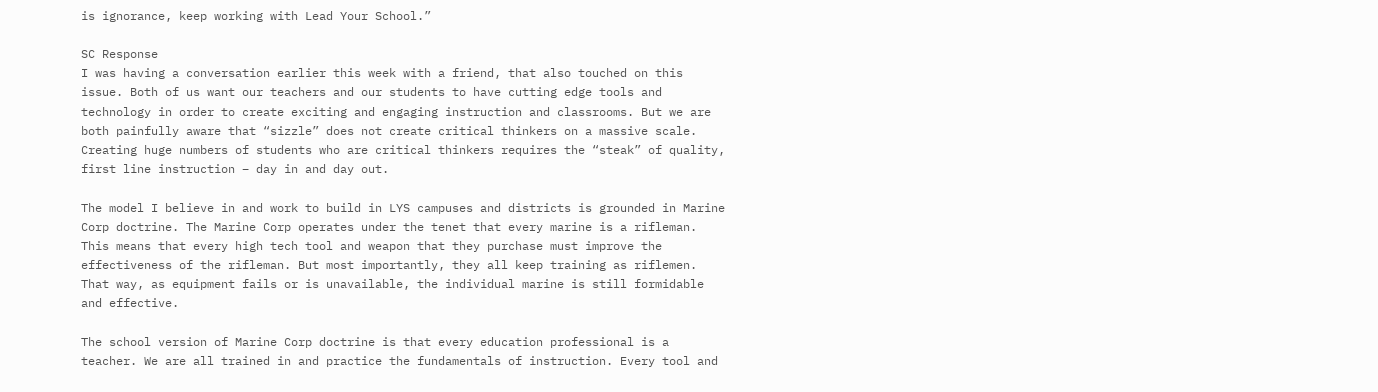is ignorance, keep working with Lead Your School.”

SC Response
I was having a conversation earlier this week with a friend, that also touched on this issue. Both of us want our teachers and our students to have cutting edge tools and technology in order to create exciting and engaging instruction and classrooms. But we are both painfully aware that “sizzle” does not create critical thinkers on a massive scale. Creating huge numbers of students who are critical thinkers requires the “steak” of quality, first line instruction – day in and day out.

The model I believe in and work to build in LYS campuses and districts is grounded in Marine Corp doctrine. The Marine Corp operates under the tenet that every marine is a rifleman. This means that every high tech tool and weapon that they purchase must improve the effectiveness of the rifleman. But most importantly, they all keep training as riflemen. That way, as equipment fails or is unavailable, the individual marine is still formidable and effective.

The school version of Marine Corp doctrine is that every education professional is a teacher. We are all trained in and practice the fundamentals of instruction. Every tool and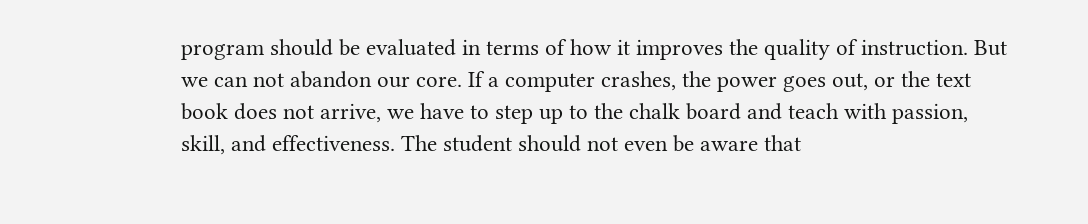program should be evaluated in terms of how it improves the quality of instruction. But we can not abandon our core. If a computer crashes, the power goes out, or the text book does not arrive, we have to step up to the chalk board and teach with passion, skill, and effectiveness. The student should not even be aware that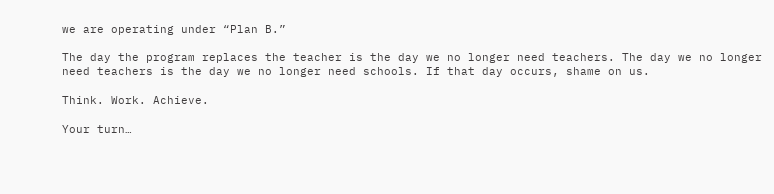we are operating under “Plan B.”

The day the program replaces the teacher is the day we no longer need teachers. The day we no longer need teachers is the day we no longer need schools. If that day occurs, shame on us.

Think. Work. Achieve.

Your turn…